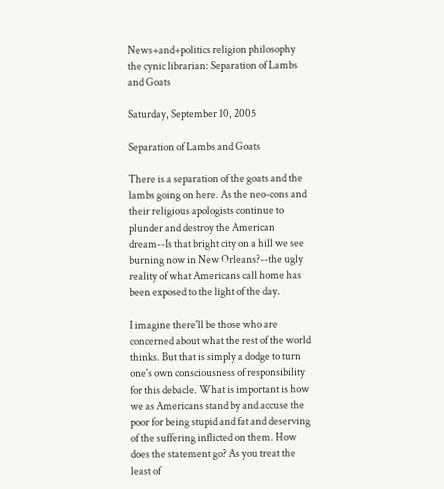News+and+politics religion philosophy the cynic librarian: Separation of Lambs and Goats

Saturday, September 10, 2005

Separation of Lambs and Goats

There is a separation of the goats and the lambs going on here. As the neo-cons and their religious apologists continue to plunder and destroy the American dream--Is that bright city on a hill we see burning now in New Orleans?--the ugly reality of what Americans call home has been exposed to the light of the day.

I imagine there'll be those who are concerned about what the rest of the world thinks. But that is simply a dodge to turn one's own consciousness of responsibility for this debacle. What is important is how we as Americans stand by and accuse the poor for being stupid and fat and deserving of the suffering inflicted on them. How does the statement go? As you treat the least of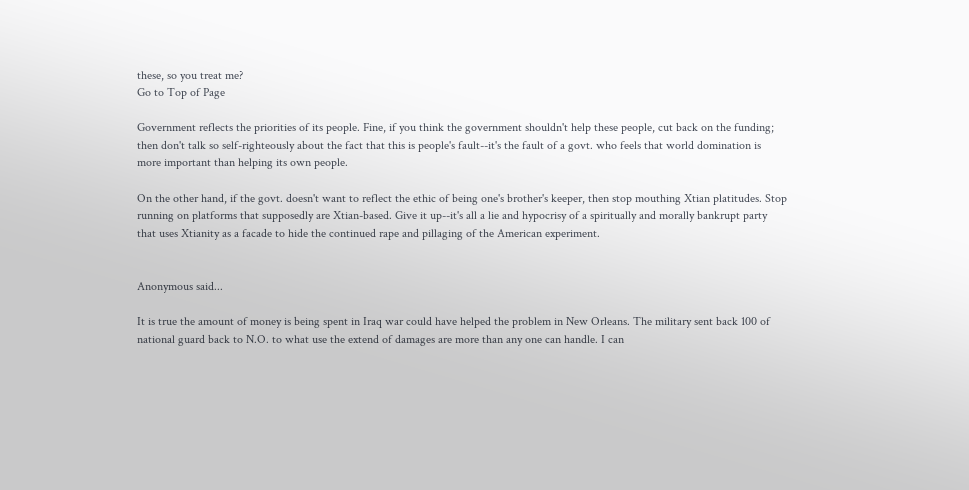these, so you treat me?
Go to Top of Page

Government reflects the priorities of its people. Fine, if you think the government shouldn't help these people, cut back on the funding; then don't talk so self-righteously about the fact that this is people's fault--it's the fault of a govt. who feels that world domination is more important than helping its own people.

On the other hand, if the govt. doesn't want to reflect the ethic of being one's brother's keeper, then stop mouthing Xtian platitudes. Stop running on platforms that supposedly are Xtian-based. Give it up--it's all a lie and hypocrisy of a spiritually and morally bankrupt party that uses Xtianity as a facade to hide the continued rape and pillaging of the American experiment.


Anonymous said...

It is true the amount of money is being spent in Iraq war could have helped the problem in New Orleans. The military sent back 100 of national guard back to N.O. to what use the extend of damages are more than any one can handle. I can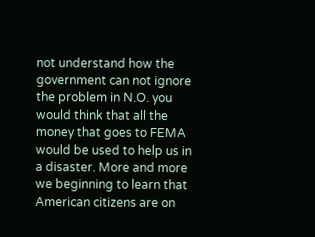not understand how the government can not ignore the problem in N.O. you would think that all the money that goes to FEMA would be used to help us in a disaster. More and more we beginning to learn that American citizens are on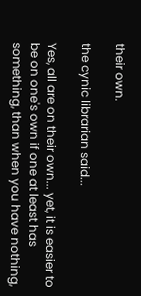their own.

the cynic librarian said...

Yes, all are on their own... yet, it is easier to be on one's own if one at least has something, than when you have nothing,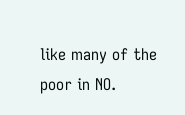like many of the poor in NO.